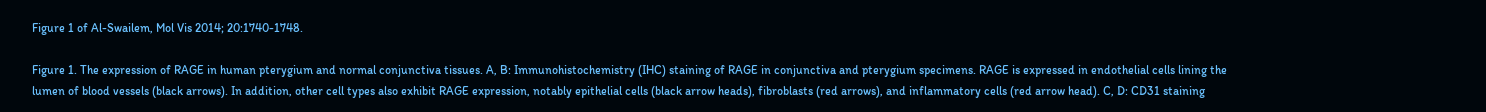Figure 1 of Al-Swailem, Mol Vis 2014; 20:1740-1748.

Figure 1. The expression of RAGE in human pterygium and normal conjunctiva tissues. A, B: Immunohistochemistry (IHC) staining of RAGE in conjunctiva and pterygium specimens. RAGE is expressed in endothelial cells lining the lumen of blood vessels (black arrows). In addition, other cell types also exhibit RAGE expression, notably epithelial cells (black arrow heads), fibroblasts (red arrows), and inflammatory cells (red arrow head). C, D: CD31 staining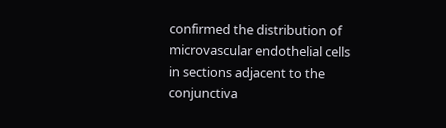confirmed the distribution of microvascular endothelial cells in sections adjacent to the conjunctiva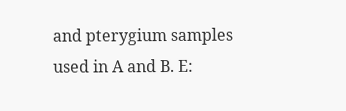and pterygium samples used in A and B. E: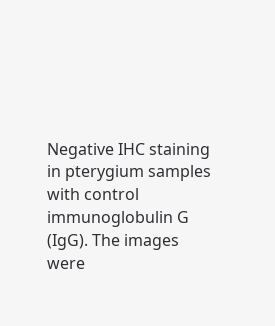Negative IHC staining in pterygium samples with control immunoglobulin G (IgG). The images were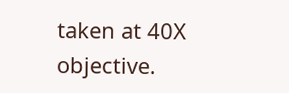taken at 40X objective.